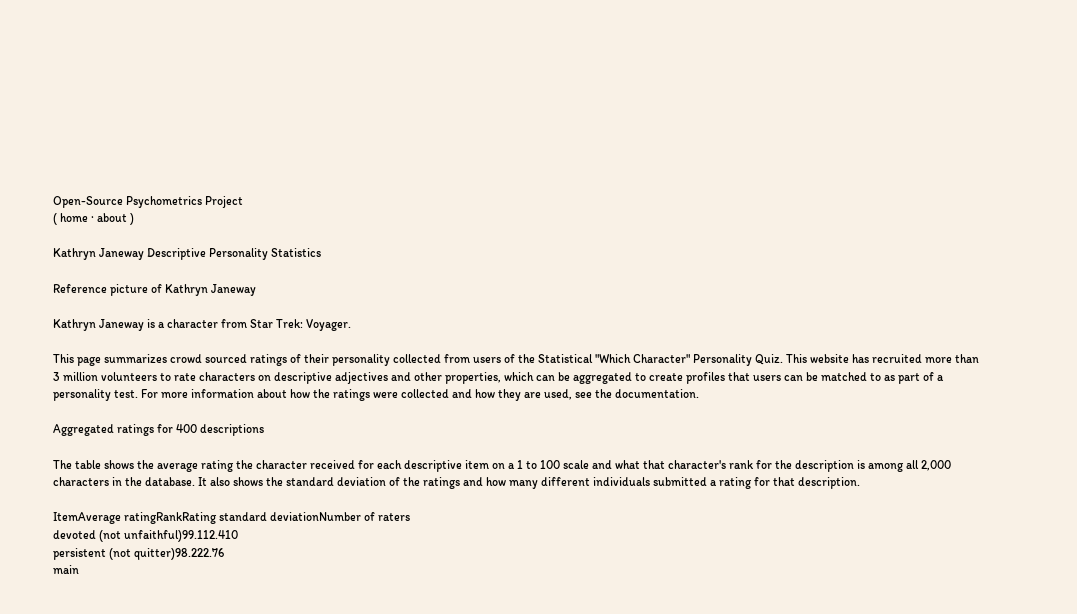Open-Source Psychometrics Project
( home · about )

Kathryn Janeway Descriptive Personality Statistics

Reference picture of Kathryn Janeway

Kathryn Janeway is a character from Star Trek: Voyager.

This page summarizes crowd sourced ratings of their personality collected from users of the Statistical "Which Character" Personality Quiz. This website has recruited more than 3 million volunteers to rate characters on descriptive adjectives and other properties, which can be aggregated to create profiles that users can be matched to as part of a personality test. For more information about how the ratings were collected and how they are used, see the documentation.

Aggregated ratings for 400 descriptions

The table shows the average rating the character received for each descriptive item on a 1 to 100 scale and what that character's rank for the description is among all 2,000 characters in the database. It also shows the standard deviation of the ratings and how many different individuals submitted a rating for that description.

ItemAverage ratingRankRating standard deviationNumber of raters
devoted (not unfaithful)99.112.410
persistent (not quitter)98.222.76
main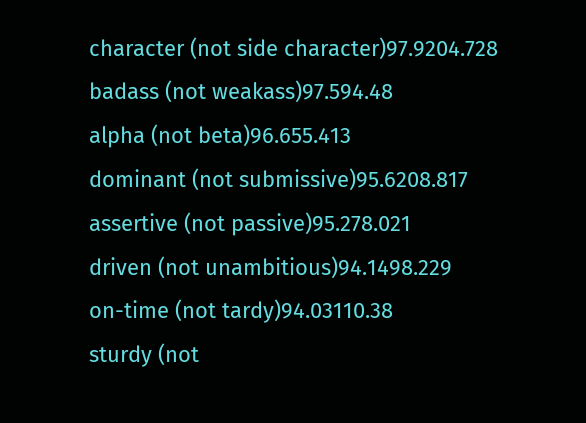character (not side character)97.9204.728
badass (not weakass)97.594.48
alpha (not beta)96.655.413
dominant (not submissive)95.6208.817
assertive (not passive)95.278.021
driven (not unambitious)94.1498.229
on-time (not tardy)94.03110.38
sturdy (not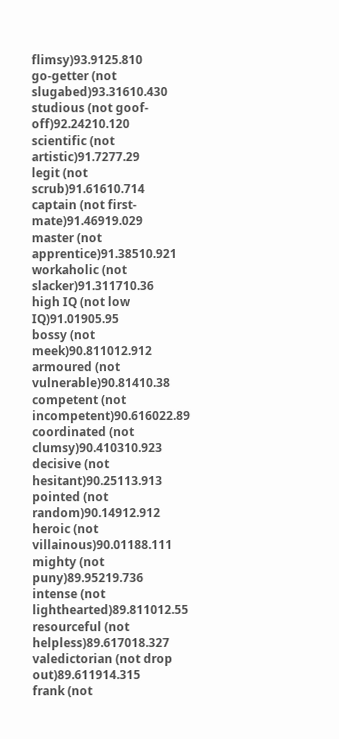flimsy)93.9125.810
go-getter (not slugabed)93.31610.430
studious (not goof-off)92.24210.120
scientific (not artistic)91.7277.29
legit (not scrub)91.61610.714
captain (not first-mate)91.46919.029
master (not apprentice)91.38510.921
workaholic (not slacker)91.311710.36
high IQ (not low IQ)91.01905.95
bossy (not meek)90.811012.912
armoured (not vulnerable)90.81410.38
competent (not incompetent)90.616022.89
coordinated (not clumsy)90.410310.923
decisive (not hesitant)90.25113.913
pointed (not random)90.14912.912
heroic (not villainous)90.01188.111
mighty (not puny)89.95219.736
intense (not lighthearted)89.811012.55
resourceful (not helpless)89.617018.327
valedictorian (not drop out)89.611914.315
frank (not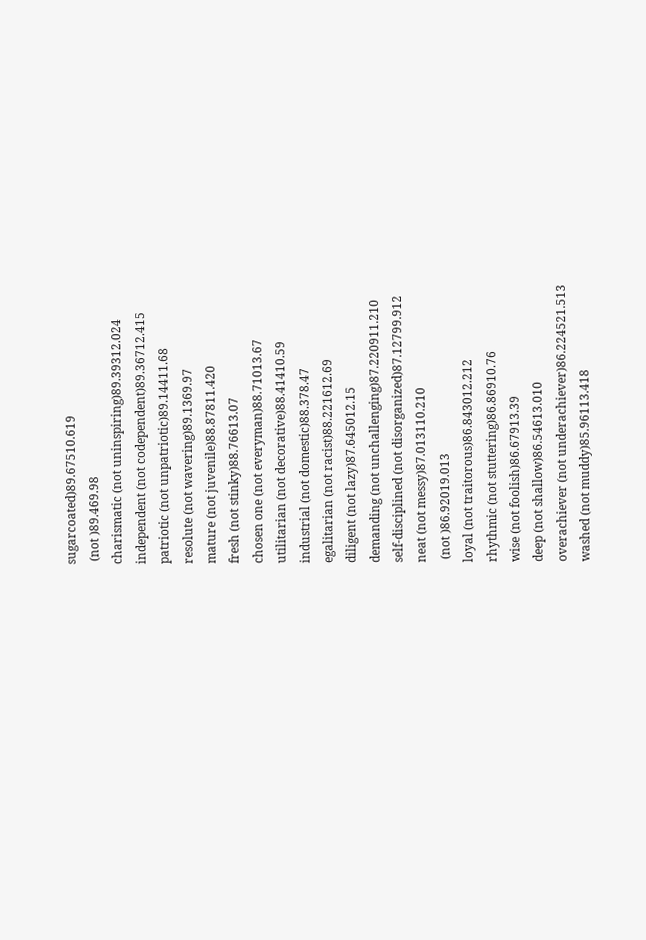sugarcoated)89.67510.619
 (not )89.469.98
charismatic (not uninspiring)89.39312.024
independent (not codependent)89.36712.415
patriotic (not unpatriotic)89.14411.68
resolute (not wavering)89.1369.97
mature (not juvenile)88.87811.420
fresh (not stinky)88.76613.07
chosen one (not everyman)88.71013.67
utilitarian (not decorative)88.41410.59
industrial (not domestic)88.378.47
egalitarian (not racist)88.221612.69
diligent (not lazy)87.645012.15
demanding (not unchallenging)87.220911.210
self-disciplined (not disorganized)87.12799.912
neat (not messy)87.013110.210
 (not )86.92019.013
loyal (not traitorous)86.843012.212
rhythmic (not stuttering)86.86910.76
wise (not foolish)86.67913.39
deep (not shallow)86.54613.010
overachiever (not underachiever)86.224521.513
washed (not muddy)85.96113.418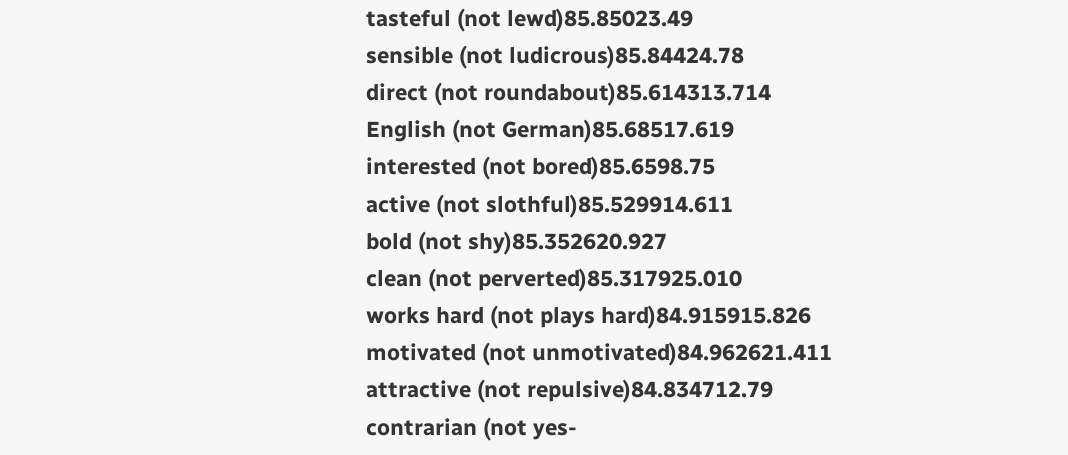tasteful (not lewd)85.85023.49
sensible (not ludicrous)85.84424.78
direct (not roundabout)85.614313.714
English (not German)85.68517.619
interested (not bored)85.6598.75
active (not slothful)85.529914.611
bold (not shy)85.352620.927
clean (not perverted)85.317925.010
works hard (not plays hard)84.915915.826
motivated (not unmotivated)84.962621.411
attractive (not repulsive)84.834712.79
contrarian (not yes-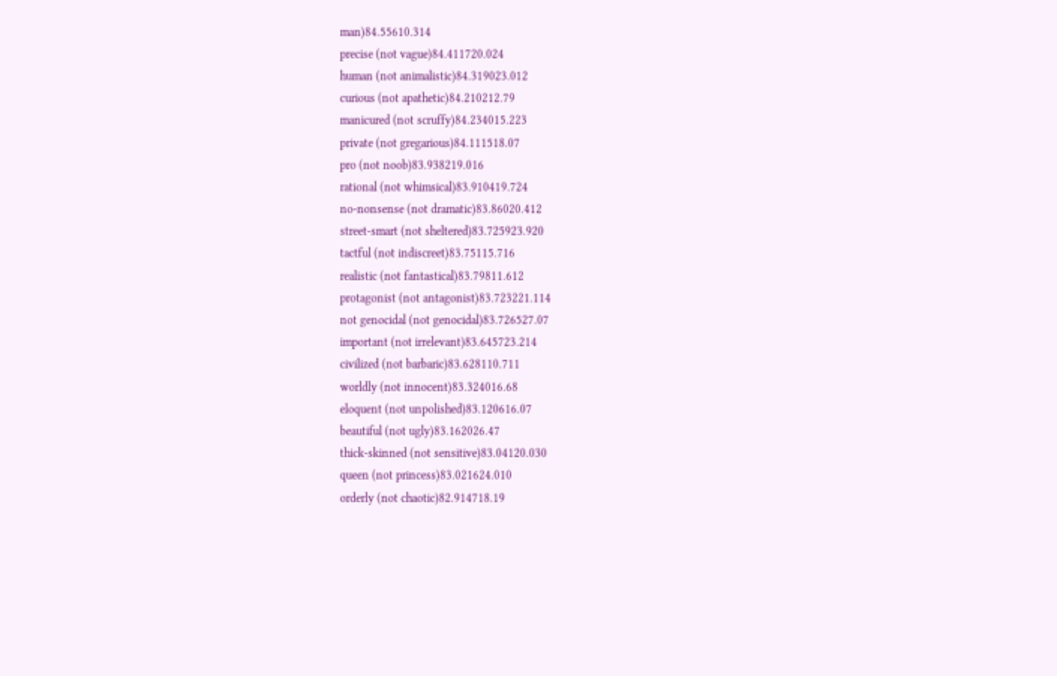man)84.55610.314
precise (not vague)84.411720.024
human (not animalistic)84.319023.012
curious (not apathetic)84.210212.79
manicured (not scruffy)84.234015.223
private (not gregarious)84.111518.07
pro (not noob)83.938219.016
rational (not whimsical)83.910419.724
no-nonsense (not dramatic)83.86020.412
street-smart (not sheltered)83.725923.920
tactful (not indiscreet)83.75115.716
realistic (not fantastical)83.79811.612
protagonist (not antagonist)83.723221.114
not genocidal (not genocidal)83.726527.07
important (not irrelevant)83.645723.214
civilized (not barbaric)83.628110.711
worldly (not innocent)83.324016.68
eloquent (not unpolished)83.120616.07
beautiful (not ugly)83.162026.47
thick-skinned (not sensitive)83.04120.030
queen (not princess)83.021624.010
orderly (not chaotic)82.914718.19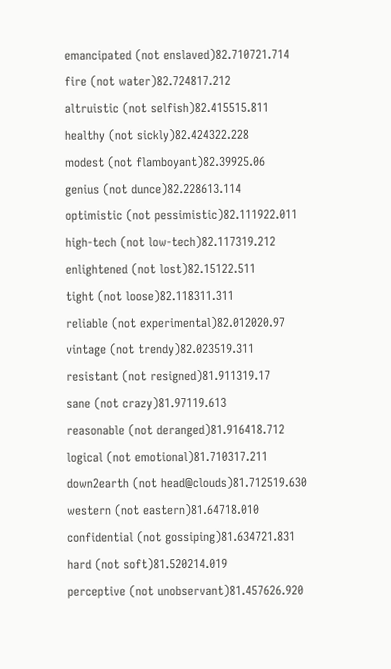emancipated (not enslaved)82.710721.714
fire (not water)82.724817.212
altruistic (not selfish)82.415515.811
healthy (not sickly)82.424322.228
modest (not flamboyant)82.39925.06
genius (not dunce)82.228613.114
optimistic (not pessimistic)82.111922.011
high-tech (not low-tech)82.117319.212
enlightened (not lost)82.15122.511
tight (not loose)82.118311.311
reliable (not experimental)82.012020.97
vintage (not trendy)82.023519.311
resistant (not resigned)81.911319.17
sane (not crazy)81.97119.613
reasonable (not deranged)81.916418.712
logical (not emotional)81.710317.211
down2earth (not head@clouds)81.712519.630
western (not eastern)81.64718.010
confidential (not gossiping)81.634721.831
hard (not soft)81.520214.019
perceptive (not unobservant)81.457626.920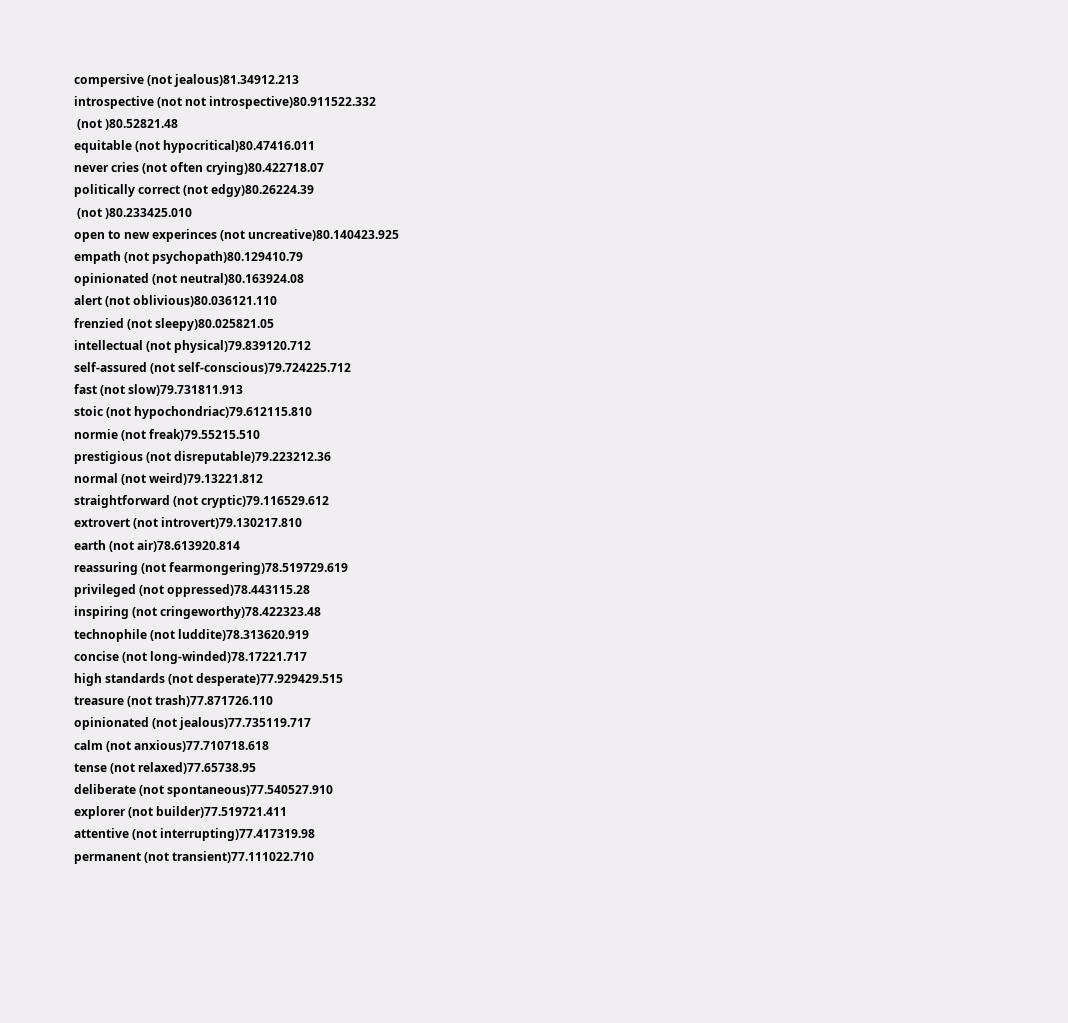compersive (not jealous)81.34912.213
introspective (not not introspective)80.911522.332
 (not )80.52821.48
equitable (not hypocritical)80.47416.011
never cries (not often crying)80.422718.07
politically correct (not edgy)80.26224.39
 (not )80.233425.010
open to new experinces (not uncreative)80.140423.925
empath (not psychopath)80.129410.79
opinionated (not neutral)80.163924.08
alert (not oblivious)80.036121.110
frenzied (not sleepy)80.025821.05
intellectual (not physical)79.839120.712
self-assured (not self-conscious)79.724225.712
fast (not slow)79.731811.913
stoic (not hypochondriac)79.612115.810
normie (not freak)79.55215.510
prestigious (not disreputable)79.223212.36
normal (not weird)79.13221.812
straightforward (not cryptic)79.116529.612
extrovert (not introvert)79.130217.810
earth (not air)78.613920.814
reassuring (not fearmongering)78.519729.619
privileged (not oppressed)78.443115.28
inspiring (not cringeworthy)78.422323.48
technophile (not luddite)78.313620.919
concise (not long-winded)78.17221.717
high standards (not desperate)77.929429.515
treasure (not trash)77.871726.110
opinionated (not jealous)77.735119.717
calm (not anxious)77.710718.618
tense (not relaxed)77.65738.95
deliberate (not spontaneous)77.540527.910
explorer (not builder)77.519721.411
attentive (not interrupting)77.417319.98
permanent (not transient)77.111022.710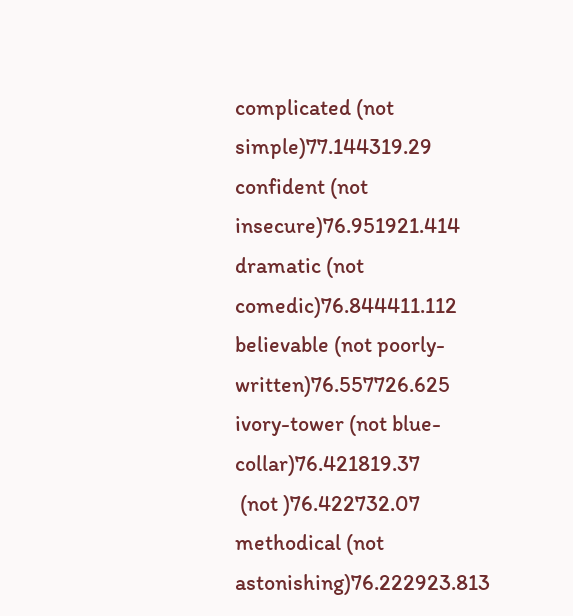complicated (not simple)77.144319.29
confident (not insecure)76.951921.414
dramatic (not comedic)76.844411.112
believable (not poorly-written)76.557726.625
ivory-tower (not blue-collar)76.421819.37
 (not )76.422732.07
methodical (not astonishing)76.222923.813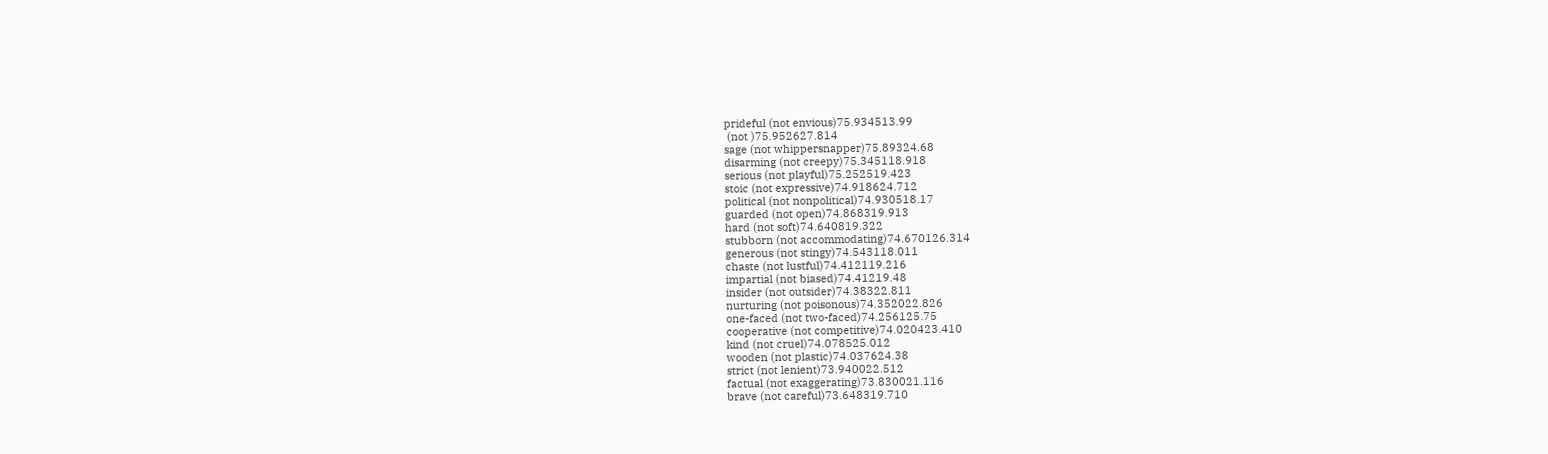prideful (not envious)75.934513.99
 (not )75.952627.814
sage (not whippersnapper)75.89324.68
disarming (not creepy)75.345118.918
serious (not playful)75.252519.423
stoic (not expressive)74.918624.712
political (not nonpolitical)74.930518.17
guarded (not open)74.868319.913
hard (not soft)74.640819.322
stubborn (not accommodating)74.670126.314
generous (not stingy)74.543118.011
chaste (not lustful)74.412119.216
impartial (not biased)74.41219.48
insider (not outsider)74.38322.811
nurturing (not poisonous)74.352022.826
one-faced (not two-faced)74.256125.75
cooperative (not competitive)74.020423.410
kind (not cruel)74.078525.012
wooden (not plastic)74.037624.38
strict (not lenient)73.940022.512
factual (not exaggerating)73.830021.116
brave (not careful)73.648319.710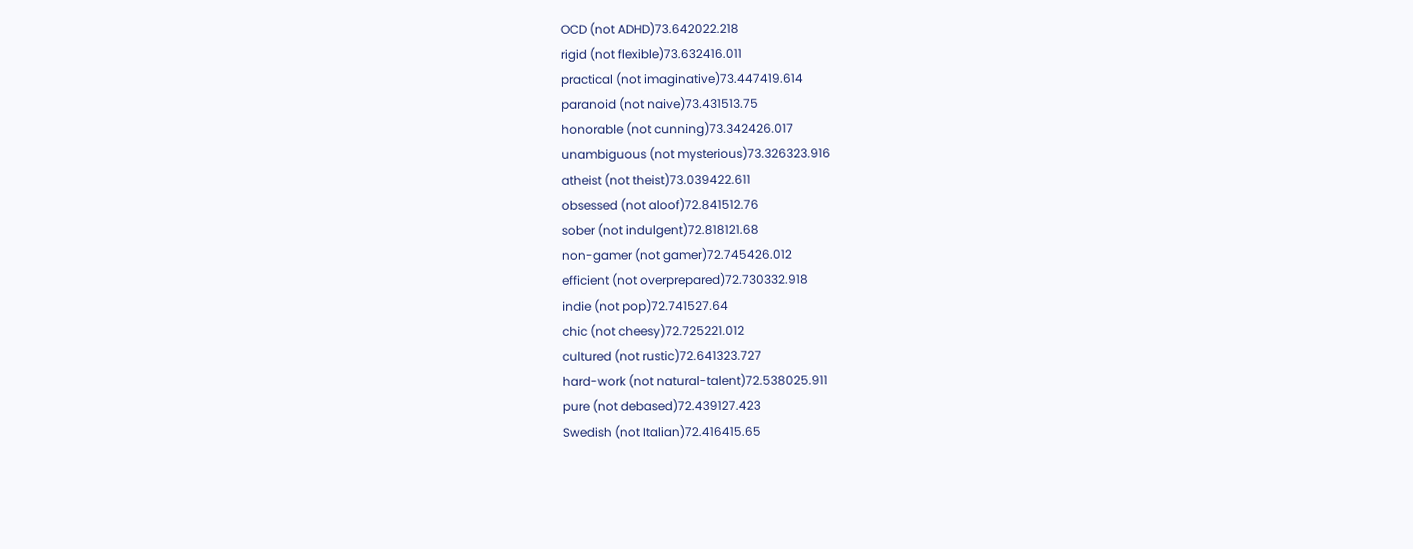OCD (not ADHD)73.642022.218
rigid (not flexible)73.632416.011
practical (not imaginative)73.447419.614
paranoid (not naive)73.431513.75
honorable (not cunning)73.342426.017
unambiguous (not mysterious)73.326323.916
atheist (not theist)73.039422.611
obsessed (not aloof)72.841512.76
sober (not indulgent)72.818121.68
non-gamer (not gamer)72.745426.012
efficient (not overprepared)72.730332.918
indie (not pop)72.741527.64
chic (not cheesy)72.725221.012
cultured (not rustic)72.641323.727
hard-work (not natural-talent)72.538025.911
pure (not debased)72.439127.423
Swedish (not Italian)72.416415.65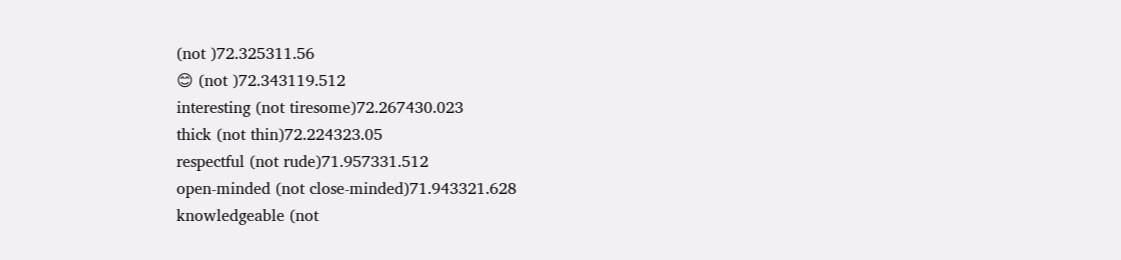(not )72.325311.56
😊 (not )72.343119.512
interesting (not tiresome)72.267430.023
thick (not thin)72.224323.05
respectful (not rude)71.957331.512
open-minded (not close-minded)71.943321.628
knowledgeable (not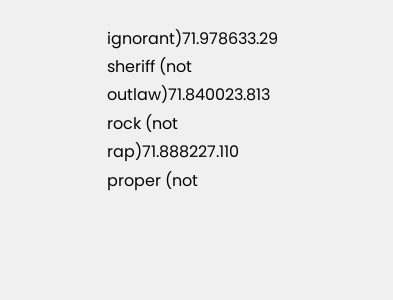ignorant)71.978633.29
sheriff (not outlaw)71.840023.813
rock (not rap)71.888227.110
proper (not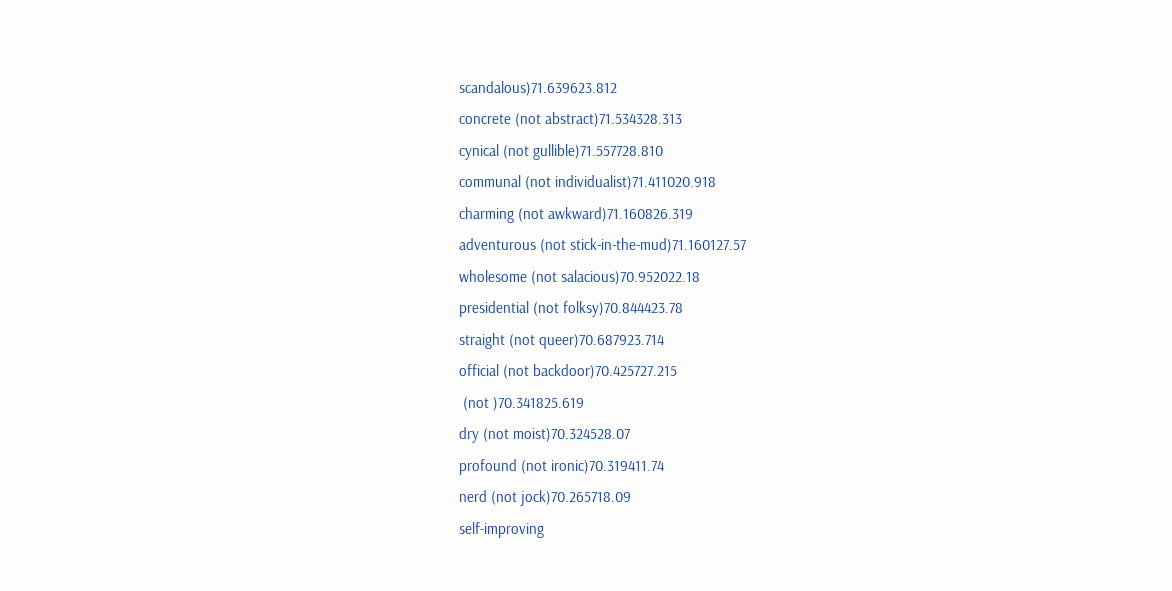scandalous)71.639623.812
concrete (not abstract)71.534328.313
cynical (not gullible)71.557728.810
communal (not individualist)71.411020.918
charming (not awkward)71.160826.319
adventurous (not stick-in-the-mud)71.160127.57
wholesome (not salacious)70.952022.18
presidential (not folksy)70.844423.78
straight (not queer)70.687923.714
official (not backdoor)70.425727.215
 (not )70.341825.619
dry (not moist)70.324528.07
profound (not ironic)70.319411.74
nerd (not jock)70.265718.09
self-improving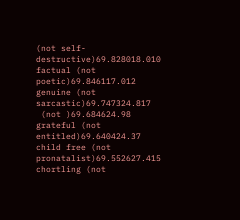(not self-destructive)69.828018.010
factual (not poetic)69.846117.012
genuine (not sarcastic)69.747324.817
 (not )69.684624.98
grateful (not entitled)69.640424.37
child free (not pronatalist)69.552627.415
chortling (not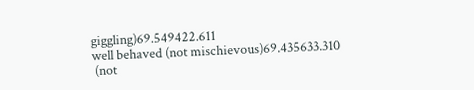giggling)69.549422.611
well behaved (not mischievous)69.435633.310
 (not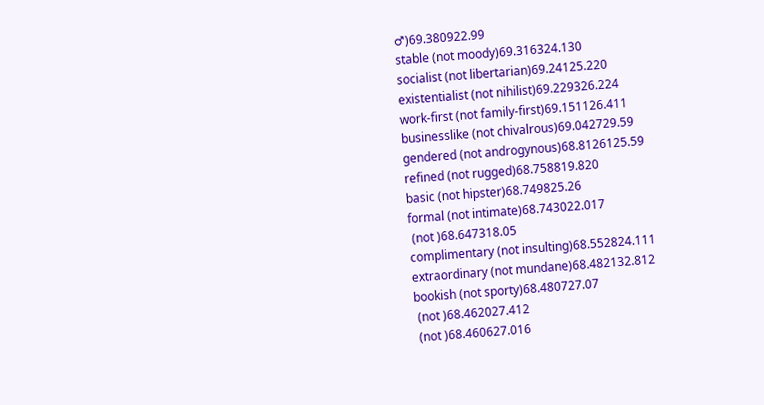♂)69.380922.99
stable (not moody)69.316324.130
socialist (not libertarian)69.24125.220
existentialist (not nihilist)69.229326.224
work-first (not family-first)69.151126.411
businesslike (not chivalrous)69.042729.59
gendered (not androgynous)68.8126125.59
refined (not rugged)68.758819.820
basic (not hipster)68.749825.26
formal (not intimate)68.743022.017
 (not )68.647318.05
complimentary (not insulting)68.552824.111
extraordinary (not mundane)68.482132.812
bookish (not sporty)68.480727.07
 (not )68.462027.412
 (not )68.460627.016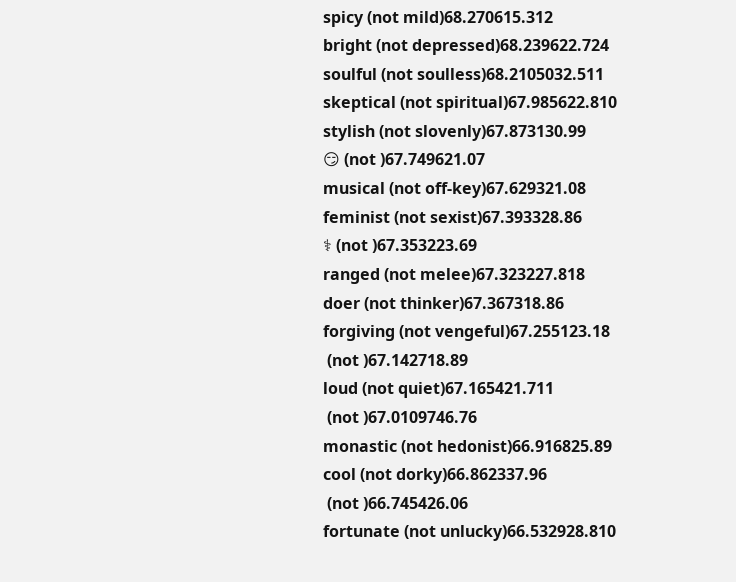spicy (not mild)68.270615.312
bright (not depressed)68.239622.724
soulful (not soulless)68.2105032.511
skeptical (not spiritual)67.985622.810
stylish (not slovenly)67.873130.99
😏 (not )67.749621.07
musical (not off-key)67.629321.08
feminist (not sexist)67.393328.86
⚕ (not )67.353223.69
ranged (not melee)67.323227.818
doer (not thinker)67.367318.86
forgiving (not vengeful)67.255123.18
 (not )67.142718.89
loud (not quiet)67.165421.711
 (not )67.0109746.76
monastic (not hedonist)66.916825.89
cool (not dorky)66.862337.96
 (not )66.745426.06
fortunate (not unlucky)66.532928.810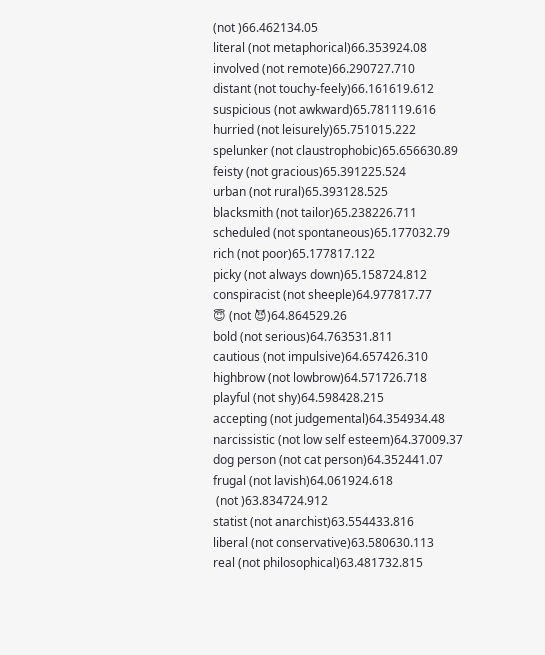(not )66.462134.05
literal (not metaphorical)66.353924.08
involved (not remote)66.290727.710
distant (not touchy-feely)66.161619.612
suspicious (not awkward)65.781119.616
hurried (not leisurely)65.751015.222
spelunker (not claustrophobic)65.656630.89
feisty (not gracious)65.391225.524
urban (not rural)65.393128.525
blacksmith (not tailor)65.238226.711
scheduled (not spontaneous)65.177032.79
rich (not poor)65.177817.122
picky (not always down)65.158724.812
conspiracist (not sheeple)64.977817.77
😇 (not 😈)64.864529.26
bold (not serious)64.763531.811
cautious (not impulsive)64.657426.310
highbrow (not lowbrow)64.571726.718
playful (not shy)64.598428.215
accepting (not judgemental)64.354934.48
narcissistic (not low self esteem)64.37009.37
dog person (not cat person)64.352441.07
frugal (not lavish)64.061924.618
 (not )63.834724.912
statist (not anarchist)63.554433.816
liberal (not conservative)63.580630.113
real (not philosophical)63.481732.815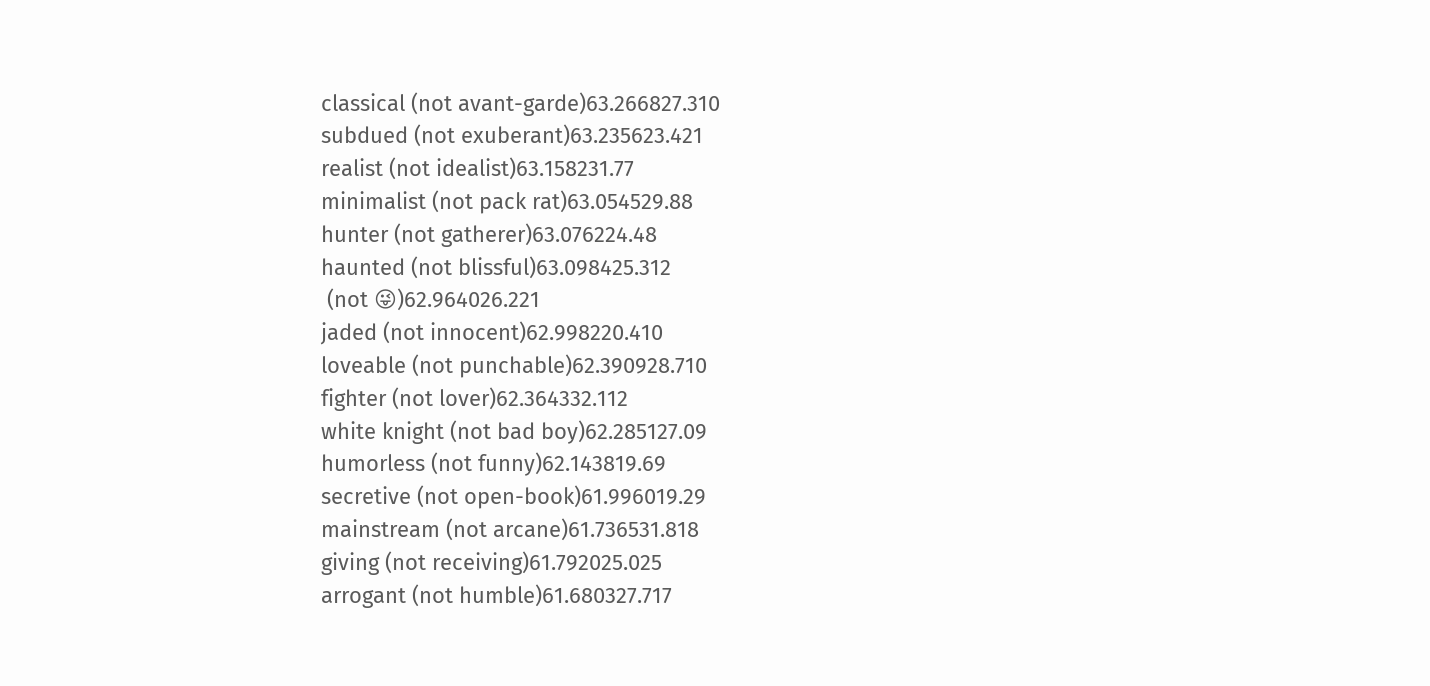classical (not avant-garde)63.266827.310
subdued (not exuberant)63.235623.421
realist (not idealist)63.158231.77
minimalist (not pack rat)63.054529.88
hunter (not gatherer)63.076224.48
haunted (not blissful)63.098425.312
 (not 😜)62.964026.221
jaded (not innocent)62.998220.410
loveable (not punchable)62.390928.710
fighter (not lover)62.364332.112
white knight (not bad boy)62.285127.09
humorless (not funny)62.143819.69
secretive (not open-book)61.996019.29
mainstream (not arcane)61.736531.818
giving (not receiving)61.792025.025
arrogant (not humble)61.680327.717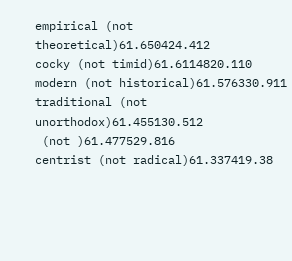empirical (not theoretical)61.650424.412
cocky (not timid)61.6114820.110
modern (not historical)61.576330.911
traditional (not unorthodox)61.455130.512
 (not )61.477529.816
centrist (not radical)61.337419.38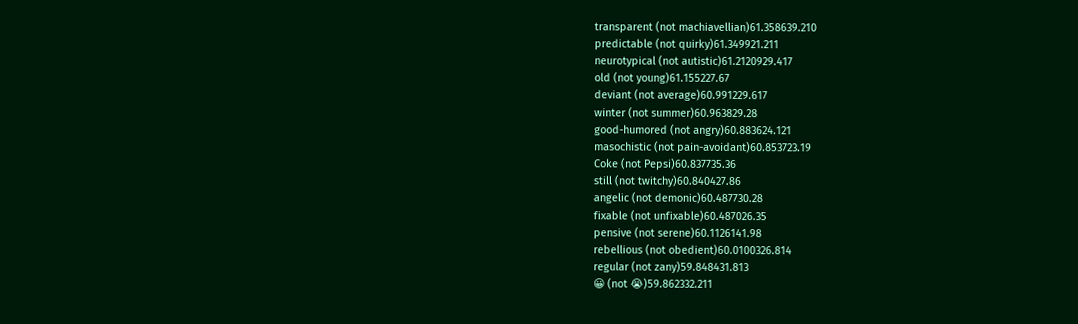transparent (not machiavellian)61.358639.210
predictable (not quirky)61.349921.211
neurotypical (not autistic)61.2120929.417
old (not young)61.155227.67
deviant (not average)60.991229.617
winter (not summer)60.963829.28
good-humored (not angry)60.883624.121
masochistic (not pain-avoidant)60.853723.19
Coke (not Pepsi)60.837735.36
still (not twitchy)60.840427.86
angelic (not demonic)60.487730.28
fixable (not unfixable)60.487026.35
pensive (not serene)60.1126141.98
rebellious (not obedient)60.0100326.814
regular (not zany)59.848431.813
😀 (not 😭)59.862332.211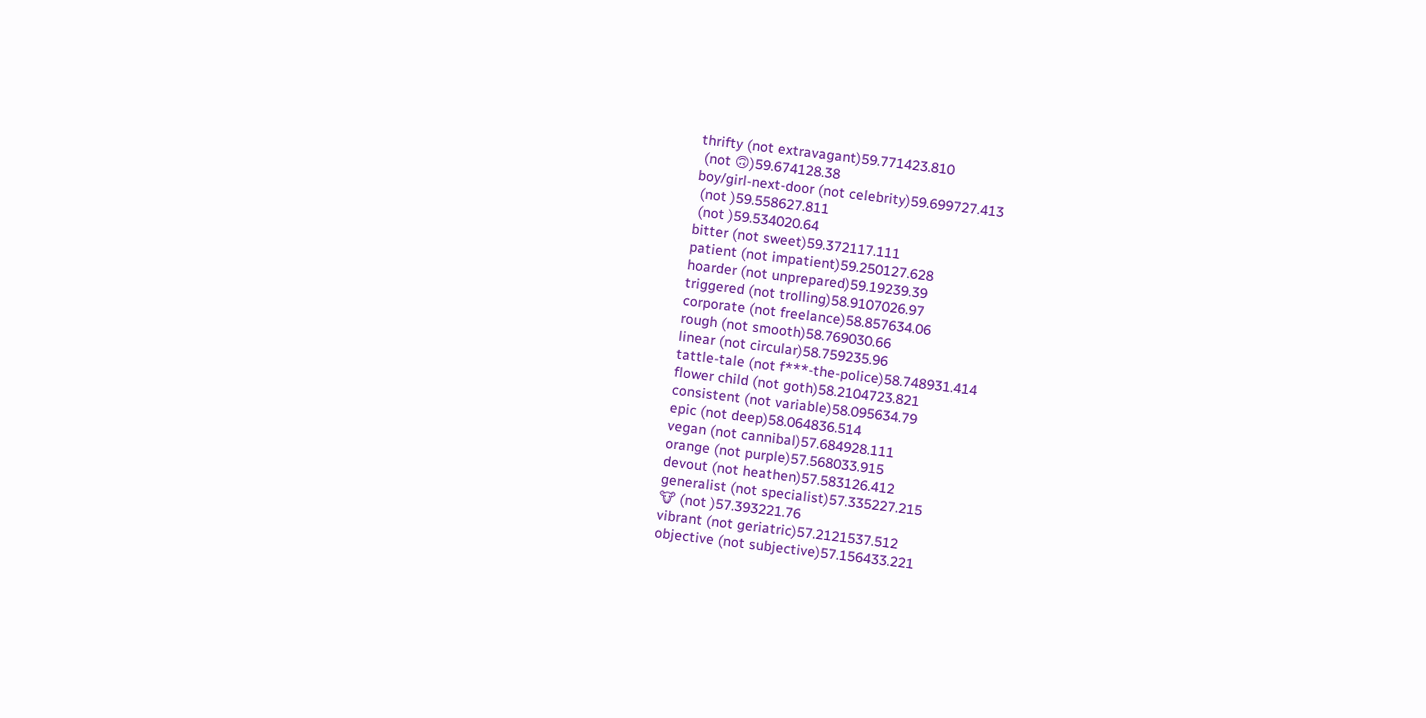thrifty (not extravagant)59.771423.810
 (not 🙃)59.674128.38
boy/girl-next-door (not celebrity)59.699727.413
 (not )59.558627.811
 (not )59.534020.64
bitter (not sweet)59.372117.111
patient (not impatient)59.250127.628
hoarder (not unprepared)59.19239.39
triggered (not trolling)58.9107026.97
corporate (not freelance)58.857634.06
rough (not smooth)58.769030.66
linear (not circular)58.759235.96
tattle-tale (not f***-the-police)58.748931.414
flower child (not goth)58.2104723.821
consistent (not variable)58.095634.79
epic (not deep)58.064836.514
vegan (not cannibal)57.684928.111
orange (not purple)57.568033.915
devout (not heathen)57.583126.412
generalist (not specialist)57.335227.215
🐮 (not )57.393221.76
vibrant (not geriatric)57.2121537.512
objective (not subjective)57.156433.221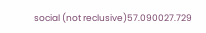social (not reclusive)57.090027.729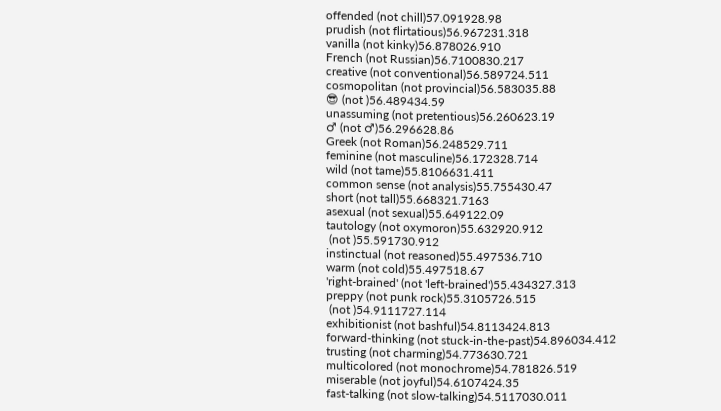offended (not chill)57.091928.98
prudish (not flirtatious)56.967231.318
vanilla (not kinky)56.878026.910
French (not Russian)56.7100830.217
creative (not conventional)56.589724.511
cosmopolitan (not provincial)56.583035.88
😎 (not )56.489434.59
unassuming (not pretentious)56.260623.19
♂ (not ♂)56.296628.86
Greek (not Roman)56.248529.711
feminine (not masculine)56.172328.714
wild (not tame)55.8106631.411
common sense (not analysis)55.755430.47
short (not tall)55.668321.7163
asexual (not sexual)55.649122.09
tautology (not oxymoron)55.632920.912
 (not )55.591730.912
instinctual (not reasoned)55.497536.710
warm (not cold)55.497518.67
'right-brained' (not 'left-brained')55.434327.313
preppy (not punk rock)55.3105726.515
 (not )54.9111727.114
exhibitionist (not bashful)54.8113424.813
forward-thinking (not stuck-in-the-past)54.896034.412
trusting (not charming)54.773630.721
multicolored (not monochrome)54.781826.519
miserable (not joyful)54.6107424.35
fast-talking (not slow-talking)54.5117030.011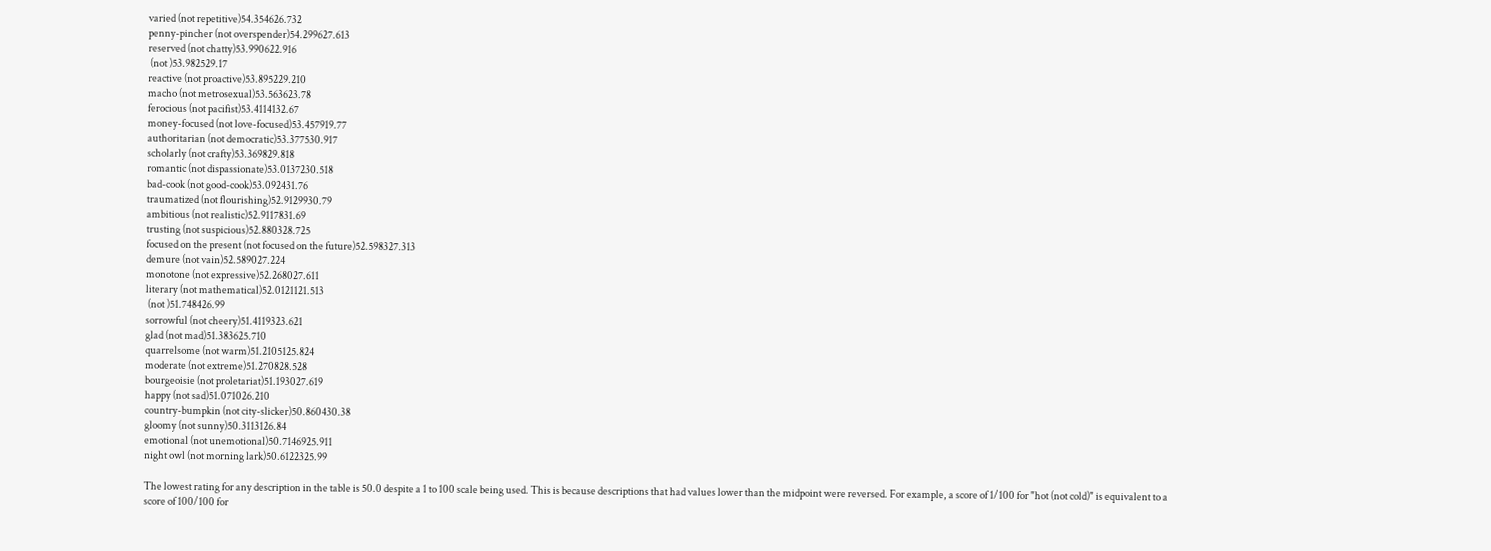varied (not repetitive)54.354626.732
penny-pincher (not overspender)54.299627.613
reserved (not chatty)53.990622.916
 (not )53.982529.17
reactive (not proactive)53.895229.210
macho (not metrosexual)53.563623.78
ferocious (not pacifist)53.4114132.67
money-focused (not love-focused)53.457919.77
authoritarian (not democratic)53.377530.917
scholarly (not crafty)53.369829.818
romantic (not dispassionate)53.0137230.518
bad-cook (not good-cook)53.092431.76
traumatized (not flourishing)52.9129930.79
ambitious (not realistic)52.9117831.69
trusting (not suspicious)52.880328.725
focused on the present (not focused on the future)52.598327.313
demure (not vain)52.589027.224
monotone (not expressive)52.268027.611
literary (not mathematical)52.0121121.513
 (not )51.748426.99
sorrowful (not cheery)51.4119323.621
glad (not mad)51.383625.710
quarrelsome (not warm)51.2105125.824
moderate (not extreme)51.270828.528
bourgeoisie (not proletariat)51.193027.619
happy (not sad)51.071026.210
country-bumpkin (not city-slicker)50.860430.38
gloomy (not sunny)50.3113126.84
emotional (not unemotional)50.7146925.911
night owl (not morning lark)50.6122325.99

The lowest rating for any description in the table is 50.0 despite a 1 to 100 scale being used. This is because descriptions that had values lower than the midpoint were reversed. For example, a score of 1/100 for "hot (not cold)" is equivalent to a score of 100/100 for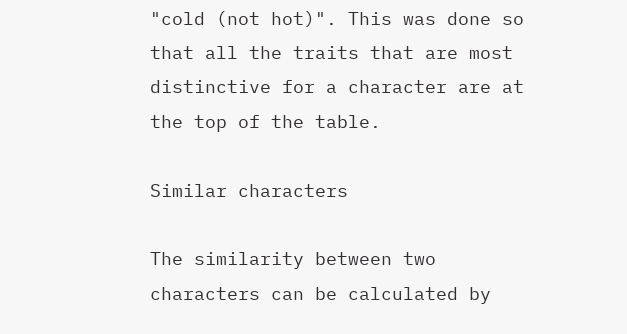"cold (not hot)". This was done so that all the traits that are most distinctive for a character are at the top of the table.

Similar characters

The similarity between two characters can be calculated by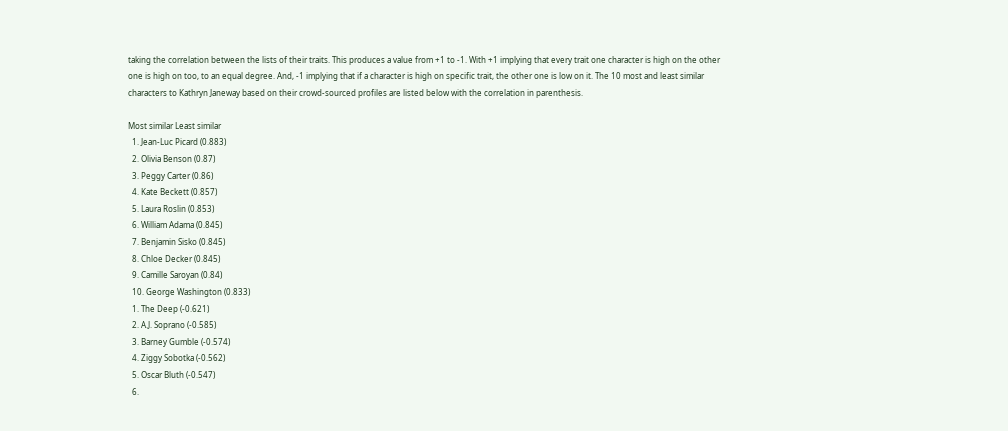taking the correlation between the lists of their traits. This produces a value from +1 to -1. With +1 implying that every trait one character is high on the other one is high on too, to an equal degree. And, -1 implying that if a character is high on specific trait, the other one is low on it. The 10 most and least similar characters to Kathryn Janeway based on their crowd-sourced profiles are listed below with the correlation in parenthesis.

Most similar Least similar
  1. Jean-Luc Picard (0.883)
  2. Olivia Benson (0.87)
  3. Peggy Carter (0.86)
  4. Kate Beckett (0.857)
  5. Laura Roslin (0.853)
  6. William Adama (0.845)
  7. Benjamin Sisko (0.845)
  8. Chloe Decker (0.845)
  9. Camille Saroyan (0.84)
  10. George Washington (0.833)
  1. The Deep (-0.621)
  2. A.J. Soprano (-0.585)
  3. Barney Gumble (-0.574)
  4. Ziggy Sobotka (-0.562)
  5. Oscar Bluth (-0.547)
  6.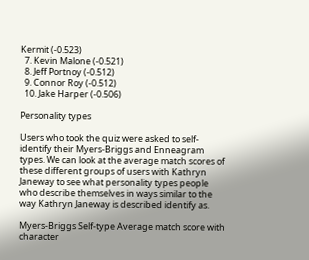Kermit (-0.523)
  7. Kevin Malone (-0.521)
  8. Jeff Portnoy (-0.512)
  9. Connor Roy (-0.512)
  10. Jake Harper (-0.506)

Personality types

Users who took the quiz were asked to self-identify their Myers-Briggs and Enneagram types. We can look at the average match scores of these different groups of users with Kathryn Janeway to see what personality types people who describe themselves in ways similar to the way Kathryn Janeway is described identify as.

Myers-Briggs Self-type Average match score with character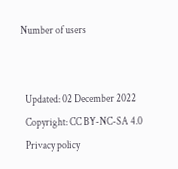Number of users


  Updated: 02 December 2022
  Copyright: CC BY-NC-SA 4.0
  Privacy policy